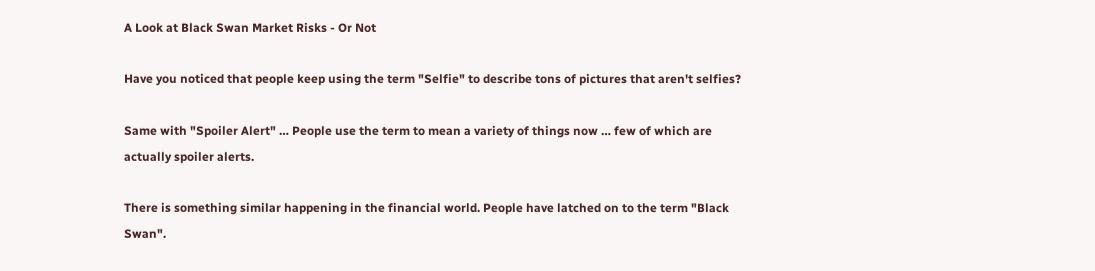A Look at Black Swan Market Risks - Or Not

Have you noticed that people keep using the term "Selfie" to describe tons of pictures that aren't selfies?

Same with "Spoiler Alert" … People use the term to mean a variety of things now … few of which are actually spoiler alerts.

There is something similar happening in the financial world. People have latched on to the term "Black Swan".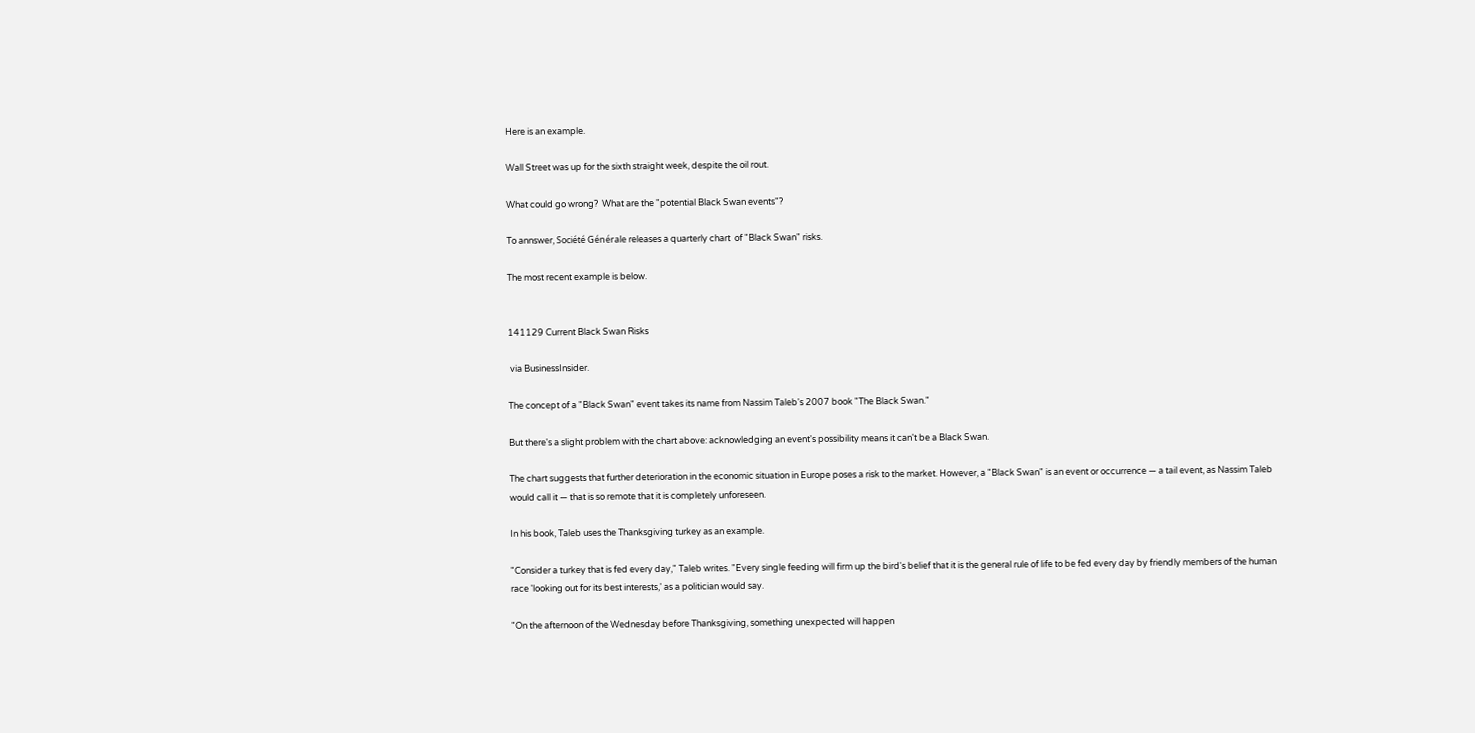Here is an example.

Wall Street was up for the sixth straight week, despite the oil rout.

What could go wrong?  What are the "potential Black Swan events"?

To annswer, Société Générale releases a quarterly chart  of "Black Swan" risks.

The most recent example is below.


141129 Current Black Swan Risks

 via BusinessInsider.

The concept of a "Black Swan" event takes its name from Nassim Taleb's 2007 book "The Black Swan."

But there's a slight problem with the chart above: acknowledging an event's possibility means it can't be a Black Swan.

The chart suggests that further deterioration in the economic situation in Europe poses a risk to the market. However, a "Black Swan" is an event or occurrence — a tail event, as Nassim Taleb would call it — that is so remote that it is completely unforeseen.

In his book, Taleb uses the Thanksgiving turkey as an example.

"Consider a turkey that is fed every day," Taleb writes. "Every single feeding will firm up the bird's belief that it is the general rule of life to be fed every day by friendly members of the human race 'looking out for its best interests,' as a politician would say.

"On the afternoon of the Wednesday before Thanksgiving, something unexpected will happen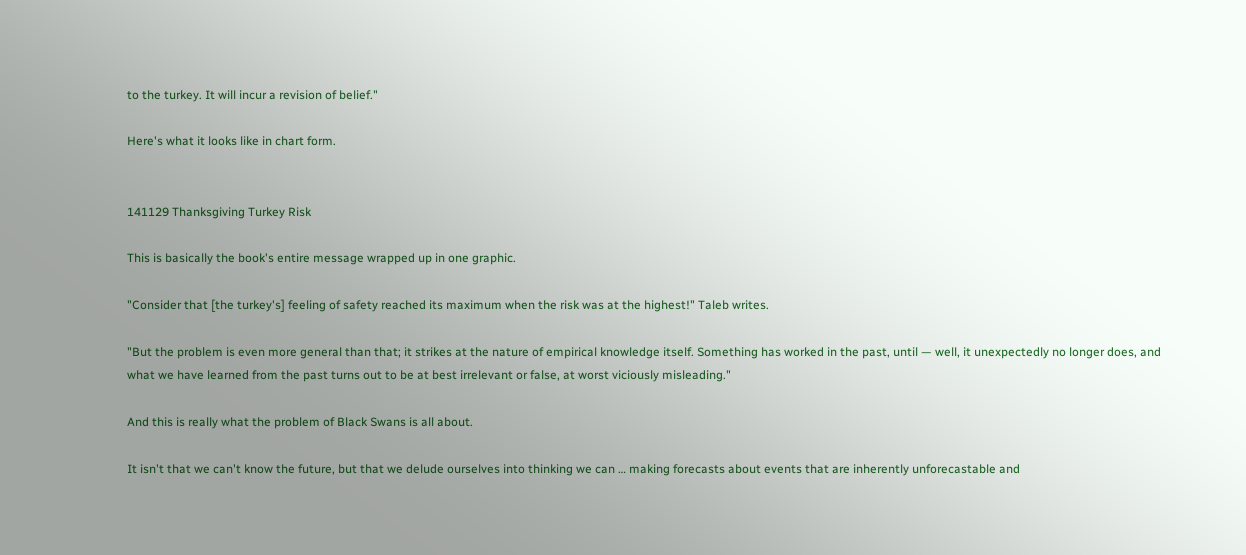to the turkey. It will incur a revision of belief."

Here's what it looks like in chart form.


141129 Thanksgiving Turkey Risk

This is basically the book's entire message wrapped up in one graphic.

"Consider that [the turkey's] feeling of safety reached its maximum when the risk was at the highest!" Taleb writes.

"But the problem is even more general than that; it strikes at the nature of empirical knowledge itself. Something has worked in the past, until — well, it unexpectedly no longer does, and what we have learned from the past turns out to be at best irrelevant or false, at worst viciously misleading."

And this is really what the problem of Black Swans is all about.

It isn't that we can't know the future, but that we delude ourselves into thinking we can … making forecasts about events that are inherently unforecastable and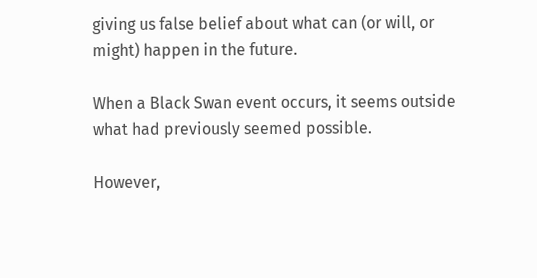giving us false belief about what can (or will, or might) happen in the future.

When a Black Swan event occurs, it seems outside what had previously seemed possible.

However,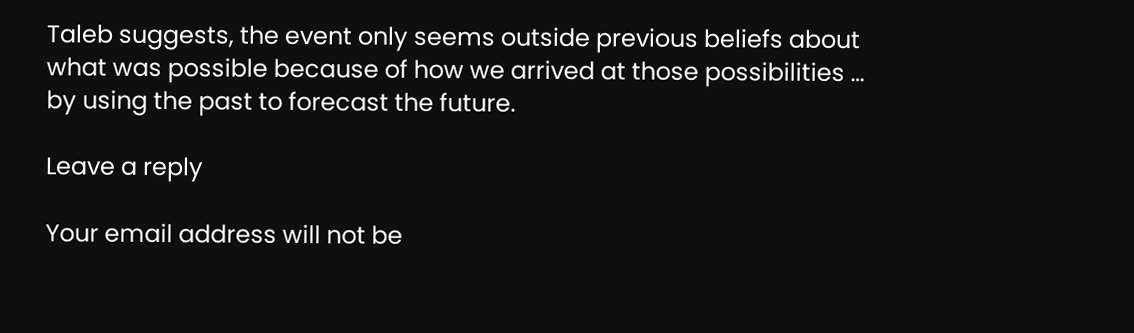Taleb suggests, the event only seems outside previous beliefs about what was possible because of how we arrived at those possibilities … by using the past to forecast the future.

Leave a reply

Your email address will not be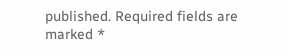published. Required fields are marked *